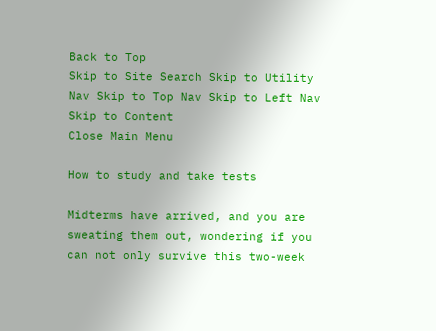Back to Top
Skip to Site Search Skip to Utility Nav Skip to Top Nav Skip to Left Nav Skip to Content
Close Main Menu

How to study and take tests

Midterms have arrived, and you are sweating them out, wondering if you can not only survive this two-week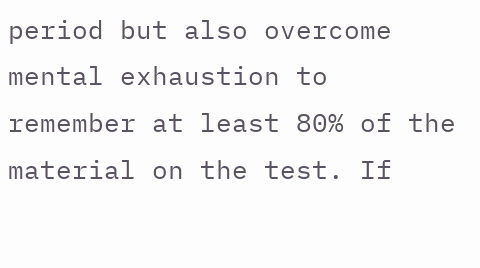period but also overcome mental exhaustion to remember at least 80% of the material on the test. If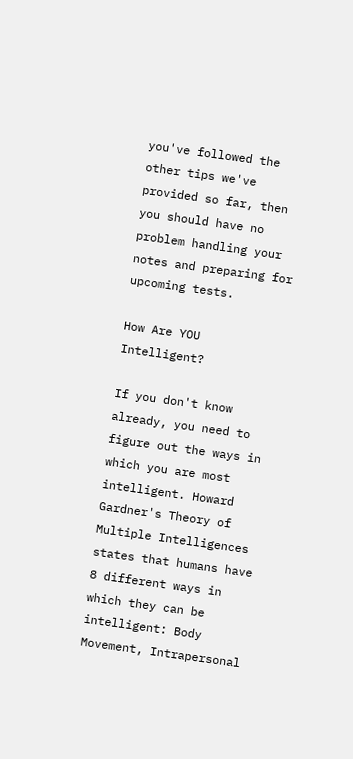you've followed the other tips we've provided so far, then you should have no problem handling your notes and preparing for upcoming tests.

How Are YOU Intelligent?

If you don't know already, you need to figure out the ways in which you are most intelligent. Howard Gardner's Theory of Multiple Intelligences states that humans have 8 different ways in which they can be intelligent: Body Movement, Intrapersonal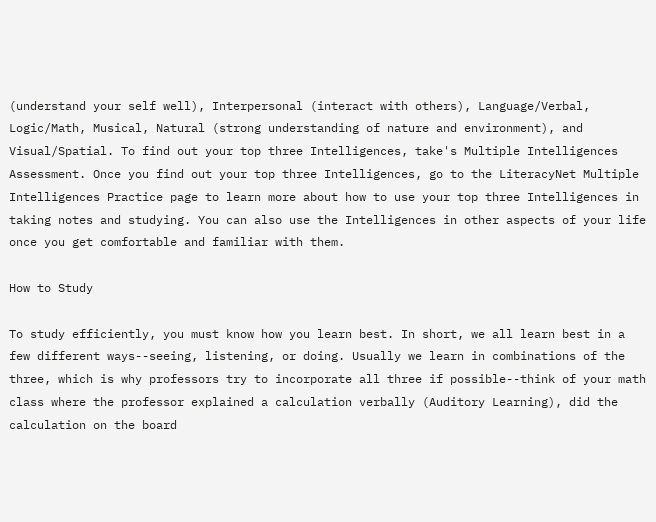(understand your self well), Interpersonal (interact with others), Language/Verbal, Logic/Math, Musical, Natural (strong understanding of nature and environment), and Visual/Spatial. To find out your top three Intelligences, take's Multiple Intelligences Assessment. Once you find out your top three Intelligences, go to the LiteracyNet Multiple Intelligences Practice page to learn more about how to use your top three Intelligences in taking notes and studying. You can also use the Intelligences in other aspects of your life once you get comfortable and familiar with them.

How to Study

To study efficiently, you must know how you learn best. In short, we all learn best in a few different ways--seeing, listening, or doing. Usually we learn in combinations of the three, which is why professors try to incorporate all three if possible--think of your math class where the professor explained a calculation verbally (Auditory Learning), did the calculation on the board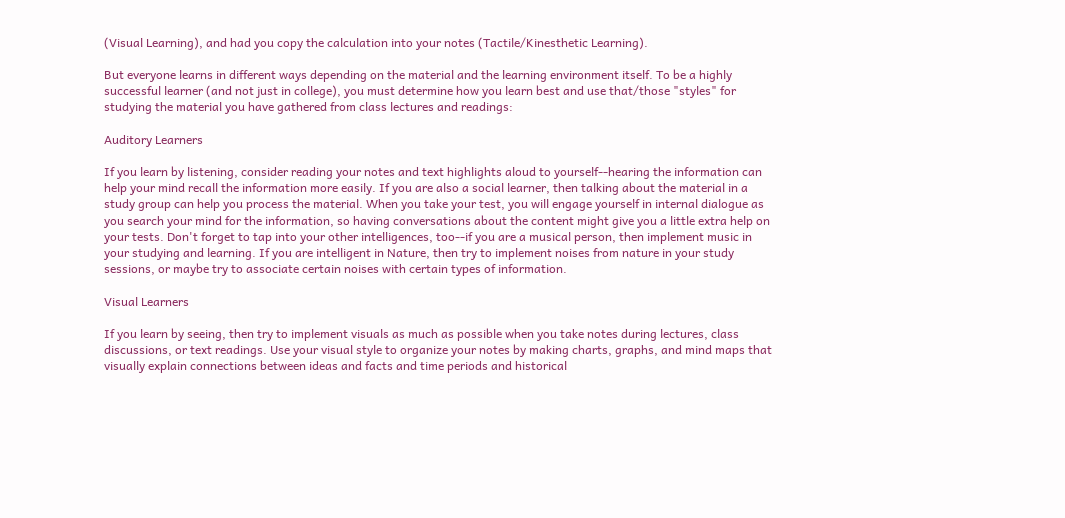(Visual Learning), and had you copy the calculation into your notes (Tactile/Kinesthetic Learning).

But everyone learns in different ways depending on the material and the learning environment itself. To be a highly successful learner (and not just in college), you must determine how you learn best and use that/those "styles" for studying the material you have gathered from class lectures and readings:

Auditory Learners

If you learn by listening, consider reading your notes and text highlights aloud to yourself--hearing the information can help your mind recall the information more easily. If you are also a social learner, then talking about the material in a study group can help you process the material. When you take your test, you will engage yourself in internal dialogue as you search your mind for the information, so having conversations about the content might give you a little extra help on your tests. Don't forget to tap into your other intelligences, too--if you are a musical person, then implement music in your studying and learning. If you are intelligent in Nature, then try to implement noises from nature in your study sessions, or maybe try to associate certain noises with certain types of information.

Visual Learners

If you learn by seeing, then try to implement visuals as much as possible when you take notes during lectures, class discussions, or text readings. Use your visual style to organize your notes by making charts, graphs, and mind maps that visually explain connections between ideas and facts and time periods and historical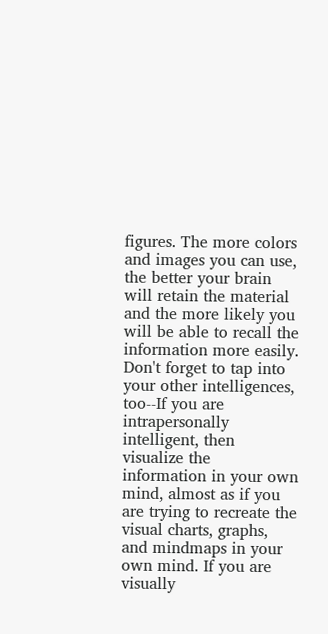figures. The more colors and images you can use, the better your brain will retain the material and the more likely you will be able to recall the information more easily. Don't forget to tap into your other intelligences, too--If you are intrapersonally intelligent, then visualize the information in your own mind, almost as if you are trying to recreate the visual charts, graphs, and mindmaps in your own mind. If you are visually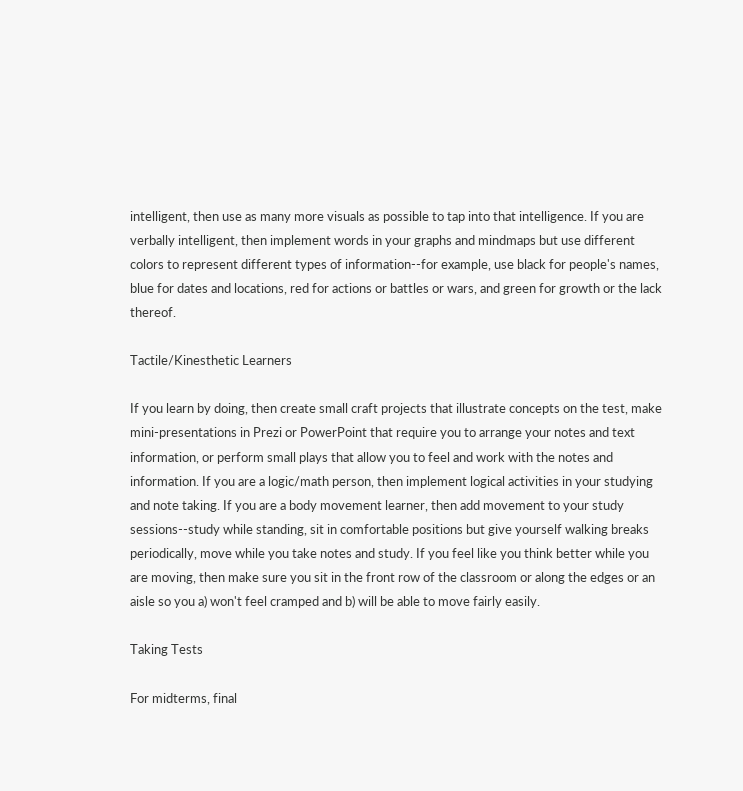intelligent, then use as many more visuals as possible to tap into that intelligence. If you are verbally intelligent, then implement words in your graphs and mindmaps but use different colors to represent different types of information--for example, use black for people's names, blue for dates and locations, red for actions or battles or wars, and green for growth or the lack thereof.

Tactile/Kinesthetic Learners

If you learn by doing, then create small craft projects that illustrate concepts on the test, make mini-presentations in Prezi or PowerPoint that require you to arrange your notes and text information, or perform small plays that allow you to feel and work with the notes and information. If you are a logic/math person, then implement logical activities in your studying and note taking. If you are a body movement learner, then add movement to your study sessions--study while standing, sit in comfortable positions but give yourself walking breaks periodically, move while you take notes and study. If you feel like you think better while you are moving, then make sure you sit in the front row of the classroom or along the edges or an aisle so you a) won't feel cramped and b) will be able to move fairly easily.

Taking Tests

For midterms, final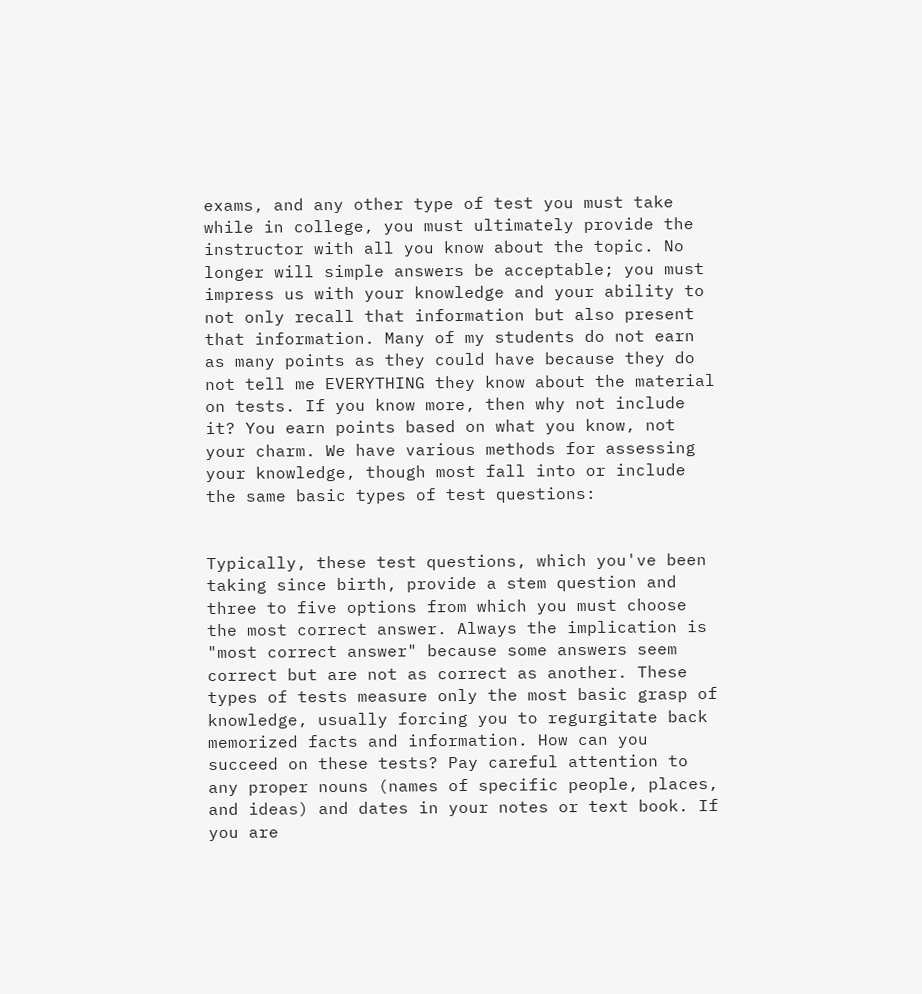exams, and any other type of test you must take while in college, you must ultimately provide the instructor with all you know about the topic. No longer will simple answers be acceptable; you must impress us with your knowledge and your ability to not only recall that information but also present that information. Many of my students do not earn as many points as they could have because they do not tell me EVERYTHING they know about the material on tests. If you know more, then why not include it? You earn points based on what you know, not your charm. We have various methods for assessing your knowledge, though most fall into or include the same basic types of test questions:


Typically, these test questions, which you've been taking since birth, provide a stem question and three to five options from which you must choose the most correct answer. Always the implication is "most correct answer" because some answers seem correct but are not as correct as another. These types of tests measure only the most basic grasp of knowledge, usually forcing you to regurgitate back memorized facts and information. How can you succeed on these tests? Pay careful attention to any proper nouns (names of specific people, places, and ideas) and dates in your notes or text book. If you are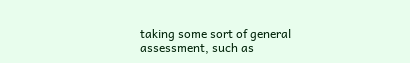taking some sort of general assessment, such as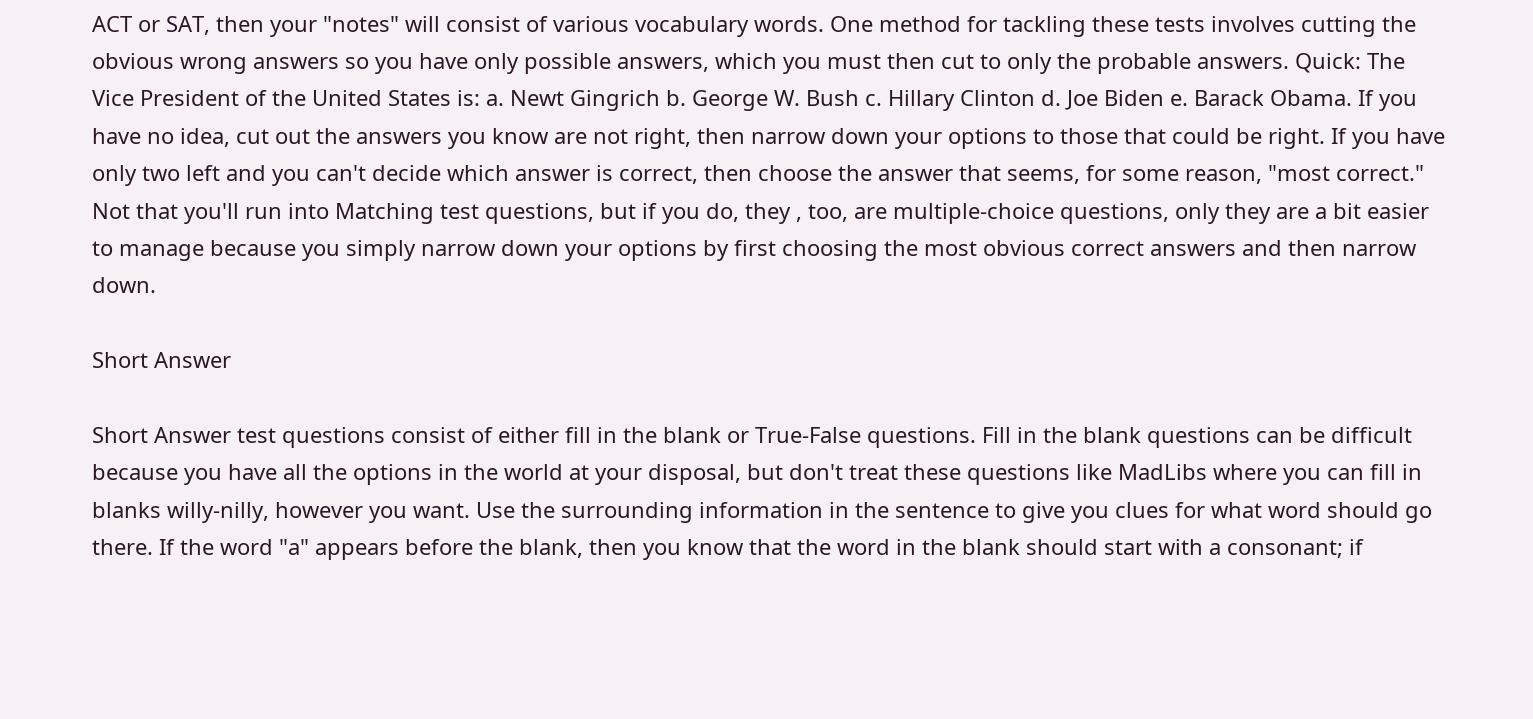ACT or SAT, then your "notes" will consist of various vocabulary words. One method for tackling these tests involves cutting the obvious wrong answers so you have only possible answers, which you must then cut to only the probable answers. Quick: The Vice President of the United States is: a. Newt Gingrich b. George W. Bush c. Hillary Clinton d. Joe Biden e. Barack Obama. If you have no idea, cut out the answers you know are not right, then narrow down your options to those that could be right. If you have only two left and you can't decide which answer is correct, then choose the answer that seems, for some reason, "most correct." Not that you'll run into Matching test questions, but if you do, they , too, are multiple-choice questions, only they are a bit easier to manage because you simply narrow down your options by first choosing the most obvious correct answers and then narrow down.

Short Answer

Short Answer test questions consist of either fill in the blank or True-False questions. Fill in the blank questions can be difficult because you have all the options in the world at your disposal, but don't treat these questions like MadLibs where you can fill in blanks willy-nilly, however you want. Use the surrounding information in the sentence to give you clues for what word should go there. If the word "a" appears before the blank, then you know that the word in the blank should start with a consonant; if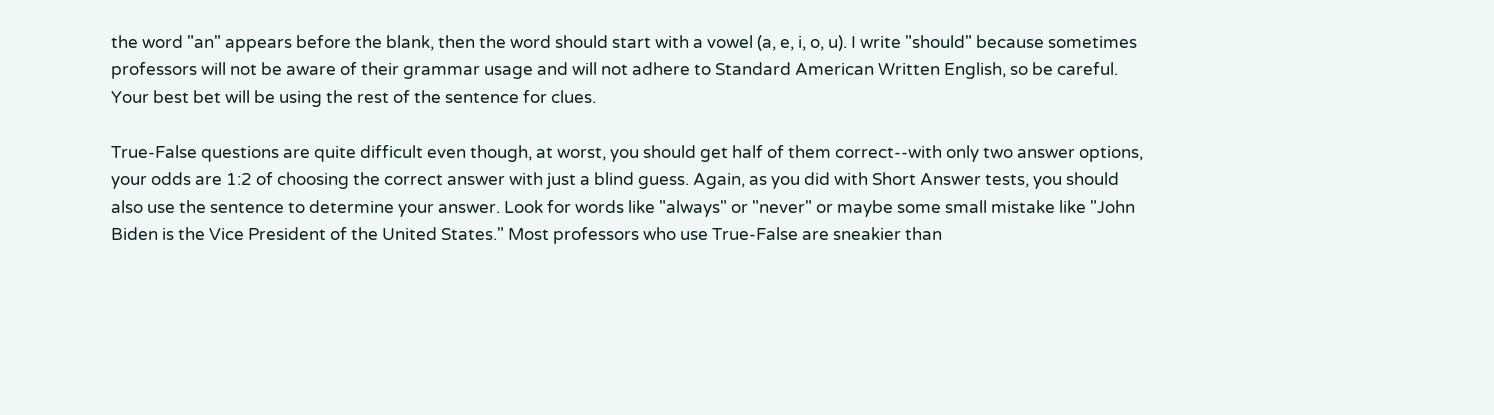the word "an" appears before the blank, then the word should start with a vowel (a, e, i, o, u). I write "should" because sometimes professors will not be aware of their grammar usage and will not adhere to Standard American Written English, so be careful. Your best bet will be using the rest of the sentence for clues.

True-False questions are quite difficult even though, at worst, you should get half of them correct--with only two answer options, your odds are 1:2 of choosing the correct answer with just a blind guess. Again, as you did with Short Answer tests, you should also use the sentence to determine your answer. Look for words like "always" or "never" or maybe some small mistake like "John Biden is the Vice President of the United States." Most professors who use True-False are sneakier than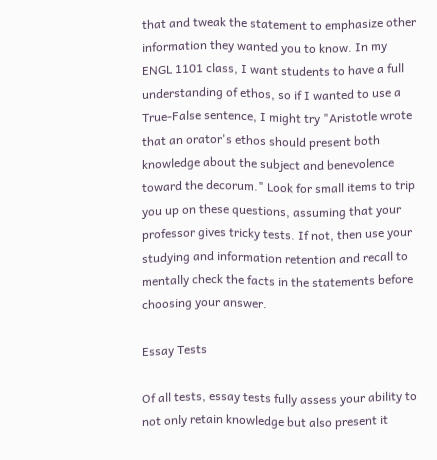that and tweak the statement to emphasize other information they wanted you to know. In my ENGL 1101 class, I want students to have a full understanding of ethos, so if I wanted to use a True-False sentence, I might try "Aristotle wrote that an orator's ethos should present both knowledge about the subject and benevolence toward the decorum." Look for small items to trip you up on these questions, assuming that your professor gives tricky tests. If not, then use your studying and information retention and recall to mentally check the facts in the statements before choosing your answer.

Essay Tests

Of all tests, essay tests fully assess your ability to not only retain knowledge but also present it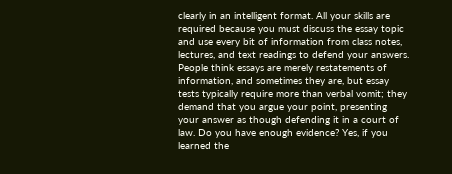clearly in an intelligent format. All your skills are required because you must discuss the essay topic and use every bit of information from class notes, lectures, and text readings to defend your answers. People think essays are merely restatements of information, and sometimes they are, but essay tests typically require more than verbal vomit; they demand that you argue your point, presenting your answer as though defending it in a court of law. Do you have enough evidence? Yes, if you learned the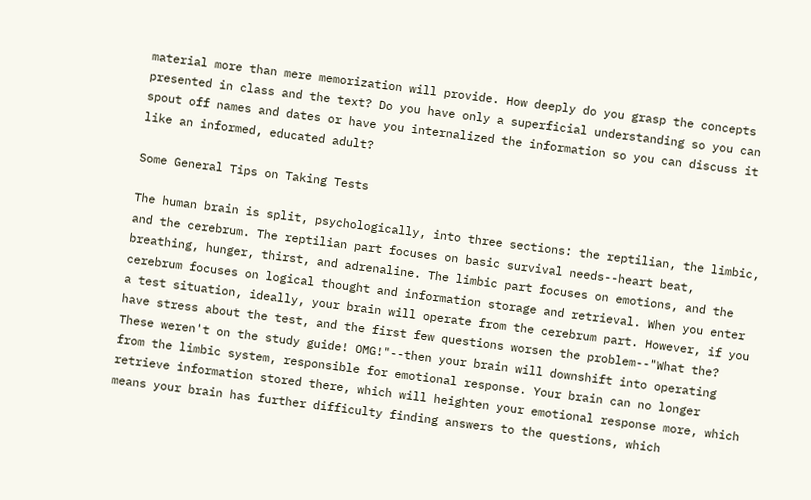material more than mere memorization will provide. How deeply do you grasp the concepts presented in class and the text? Do you have only a superficial understanding so you can spout off names and dates or have you internalized the information so you can discuss it like an informed, educated adult?

Some General Tips on Taking Tests

The human brain is split, psychologically, into three sections: the reptilian, the limbic, and the cerebrum. The reptilian part focuses on basic survival needs--heart beat, breathing, hunger, thirst, and adrenaline. The limbic part focuses on emotions, and the cerebrum focuses on logical thought and information storage and retrieval. When you enter a test situation, ideally, your brain will operate from the cerebrum part. However, if you have stress about the test, and the first few questions worsen the problem--"What the? These weren't on the study guide! OMG!"--then your brain will downshift into operating from the limbic system, responsible for emotional response. Your brain can no longer retrieve information stored there, which will heighten your emotional response more, which means your brain has further difficulty finding answers to the questions, which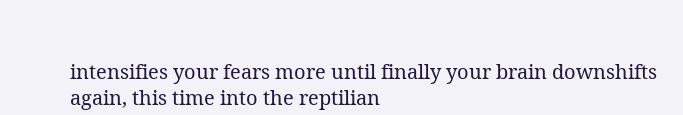intensifies your fears more until finally your brain downshifts again, this time into the reptilian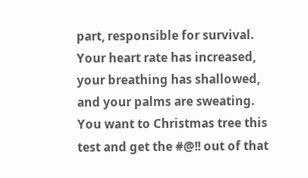part, responsible for survival. Your heart rate has increased, your breathing has shallowed, and your palms are sweating. You want to Christmas tree this test and get the #@!! out of that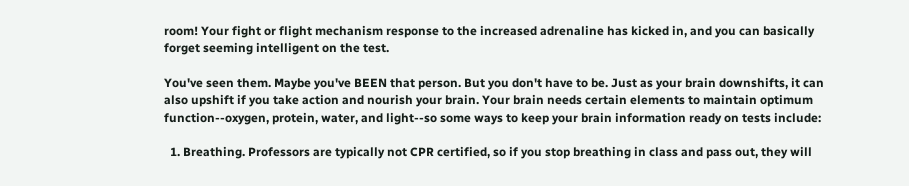room! Your fight or flight mechanism response to the increased adrenaline has kicked in, and you can basically forget seeming intelligent on the test.

You've seen them. Maybe you've BEEN that person. But you don't have to be. Just as your brain downshifts, it can also upshift if you take action and nourish your brain. Your brain needs certain elements to maintain optimum function--oxygen, protein, water, and light--so some ways to keep your brain information ready on tests include:

  1. Breathing. Professors are typically not CPR certified, so if you stop breathing in class and pass out, they will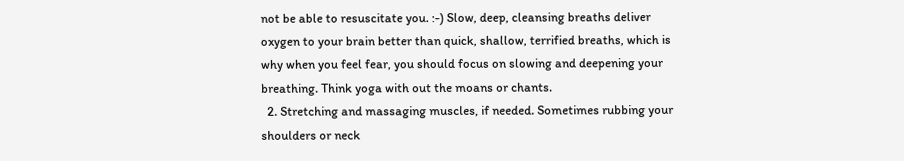not be able to resuscitate you. :-) Slow, deep, cleansing breaths deliver oxygen to your brain better than quick, shallow, terrified breaths, which is why when you feel fear, you should focus on slowing and deepening your breathing. Think yoga with out the moans or chants.
  2. Stretching and massaging muscles, if needed. Sometimes rubbing your shoulders or neck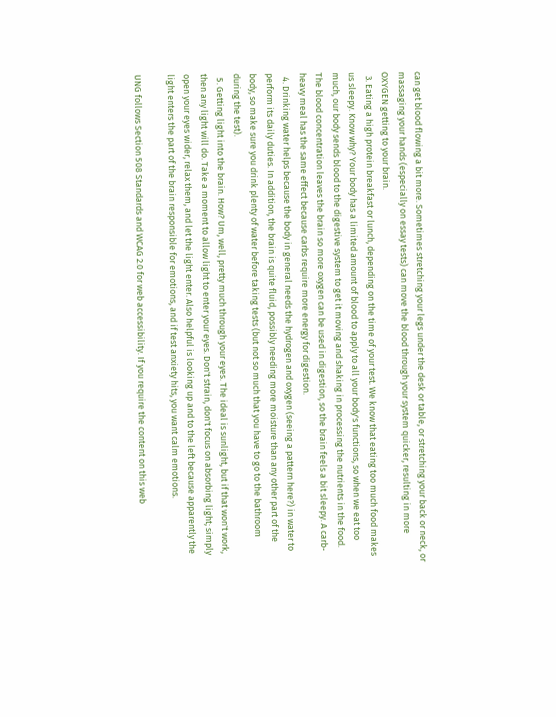can get blood flowing a bit more. Sometimes stretching your legs under the desk or table, or stretching your back or neck, or massaging your hands (especially on essay tests) can move the blood through your system quicker, resulting in more OXYGEN getting to your brain.
  3. Eating a high protein breakfast or lunch, depending on the time of your test. We know that eating too much food makes us sleepy. Know why? Your body has a limited amount of blood to apply to all your body's functions, so when we eat too much, our body sends blood to the digestive system to get it moving and shaking in processing the nutrients in the food. The blood concentration leaves the brain so more oxygen can be used in digestion, so the brain feels a bit sleepy. A carb-heavy meal has the same effect because carbs require more energy for digestion.
  4. Drinking water helps because the body in general needs the hydrogen and oxygen (seeing a pattern here?) in water to perform its daily duties. In addition, the brain is quite fluid, possibly needing more moisture than any other part of the body, so make sure you drink plenty of water before taking tests (but not so much that you have to go to the bathroom during the test).
  5. Getting light into the brain. How? Um, well, pretty much through your eyes. The ideal is sunlight, but if that won't work, then any light will do. Take a moment to allow light to enter your eyes. Don't strain, don't focus on absorbing light; simply open your eyes wider, relax them, and let the light enter. Also helpful is looking up and to the left because apparently the light enters the part of the brain responsible for emotions, and if test anxiety hits, you want calm emotions.

UNG follows Section 508 Standards and WCAG 2.0 for web accessibility. If you require the content on this web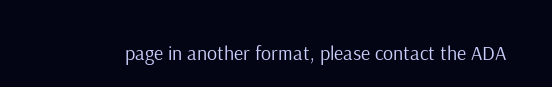page in another format, please contact the ADA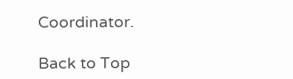Coordinator.

Back to Top